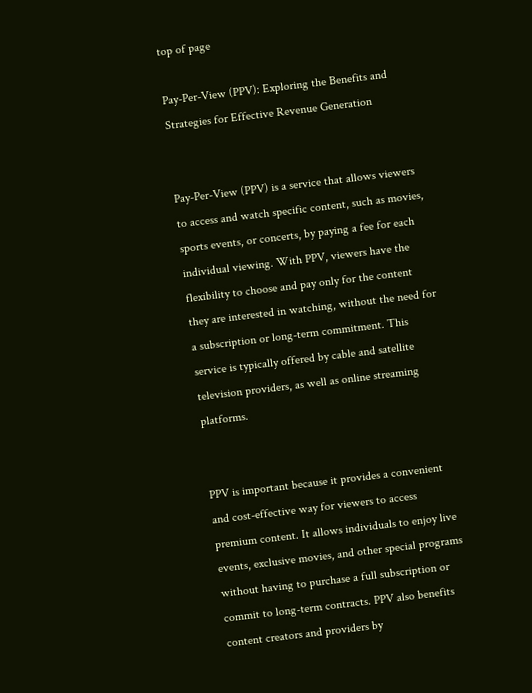top of page

Pay-Per-View (PPV): Exploring the Benefits and Strategies for Effective Revenue Generation


Pay-Per-View (PPV) is a service that allows viewers to access and watch specific content, such as movies, sports events, or concerts, by paying a fee for each individual viewing. With PPV, viewers have the flexibility to choose and pay only for the content they are interested in watching, without the need for a subscription or long-term commitment. This service is typically offered by cable and satellite television providers, as well as online streaming platforms.


PPV is important because it provides a convenient and cost-effective way for viewers to access premium content. It allows individuals to enjoy live events, exclusive movies, and other special programs without having to purchase a full subscription or commit to long-term contracts. PPV also benefits content creators and providers by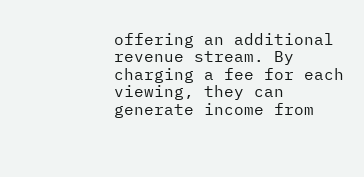offering an additional revenue stream. By charging a fee for each viewing, they can generate income from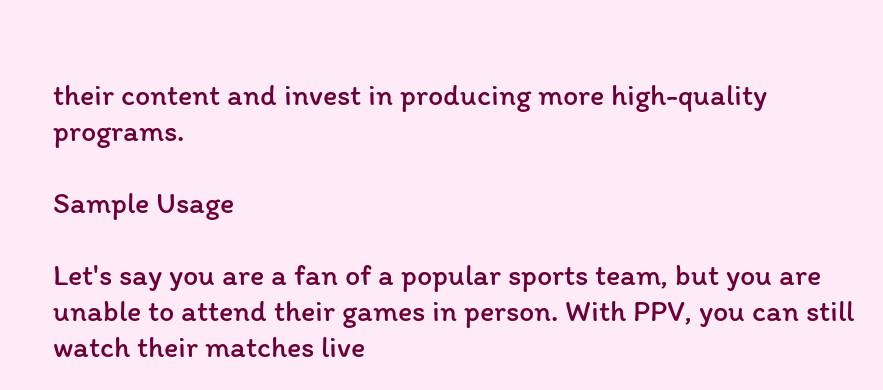their content and invest in producing more high-quality programs.

Sample Usage

Let's say you are a fan of a popular sports team, but you are unable to attend their games in person. With PPV, you can still watch their matches live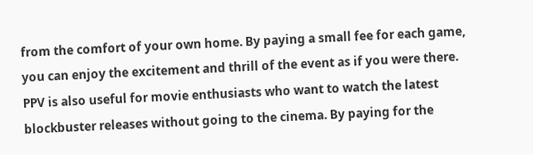from the comfort of your own home. By paying a small fee for each game, you can enjoy the excitement and thrill of the event as if you were there. PPV is also useful for movie enthusiasts who want to watch the latest blockbuster releases without going to the cinema. By paying for the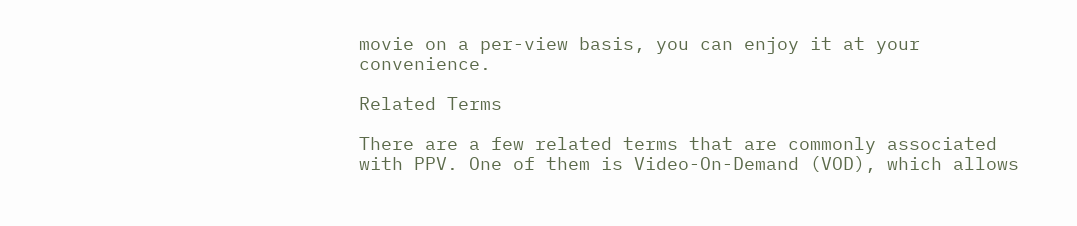movie on a per-view basis, you can enjoy it at your convenience.

Related Terms

There are a few related terms that are commonly associated with PPV. One of them is Video-On-Demand (VOD), which allows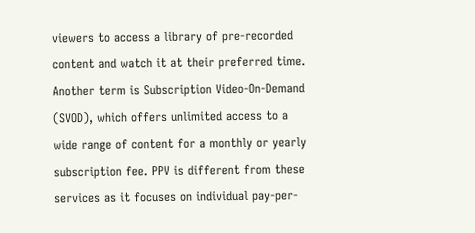viewers to access a library of pre-recorded content and watch it at their preferred time. Another term is Subscription Video-On-Demand (SVOD), which offers unlimited access to a wide range of content for a monthly or yearly subscription fee. PPV is different from these services as it focuses on individual pay-per-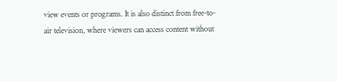view events or programs. It is also distinct from free-to-air television, where viewers can access content without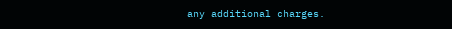any additional charges.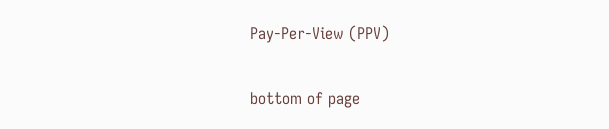Pay-Per-View (PPV)

bottom of page